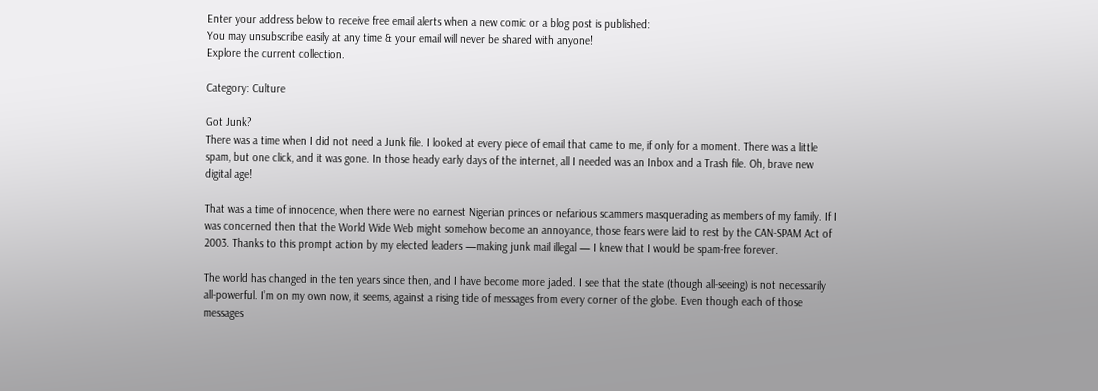Enter your address below to receive free email alerts when a new comic or a blog post is published:
You may unsubscribe easily at any time & your email will never be shared with anyone!
Explore the current collection.

Category: Culture

Got Junk?
There was a time when I did not need a Junk file. I looked at every piece of email that came to me, if only for a moment. There was a little spam, but one click, and it was gone. In those heady early days of the internet, all I needed was an Inbox and a Trash file. Oh, brave new digital age!

That was a time of innocence, when there were no earnest Nigerian princes or nefarious scammers masquerading as members of my family. If I was concerned then that the World Wide Web might somehow become an annoyance, those fears were laid to rest by the CAN-SPAM Act of 2003. Thanks to this prompt action by my elected leaders —making junk mail illegal — I knew that I would be spam-free forever.

The world has changed in the ten years since then, and I have become more jaded. I see that the state (though all-seeing) is not necessarily all-powerful. I’m on my own now, it seems, against a rising tide of messages from every corner of the globe. Even though each of those messages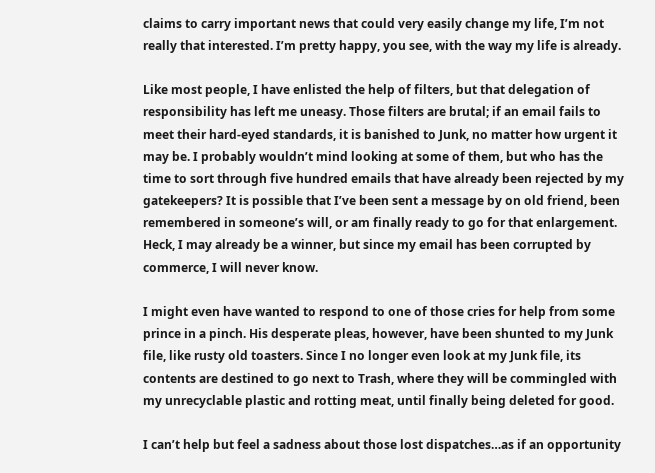claims to carry important news that could very easily change my life, I’m not really that interested. I’m pretty happy, you see, with the way my life is already.

Like most people, I have enlisted the help of filters, but that delegation of responsibility has left me uneasy. Those filters are brutal; if an email fails to meet their hard-eyed standards, it is banished to Junk, no matter how urgent it may be. I probably wouldn’t mind looking at some of them, but who has the time to sort through five hundred emails that have already been rejected by my gatekeepers? It is possible that I’ve been sent a message by on old friend, been remembered in someone’s will, or am finally ready to go for that enlargement. Heck, I may already be a winner, but since my email has been corrupted by commerce, I will never know.

I might even have wanted to respond to one of those cries for help from some prince in a pinch. His desperate pleas, however, have been shunted to my Junk file, like rusty old toasters. Since I no longer even look at my Junk file, its contents are destined to go next to Trash, where they will be commingled with my unrecyclable plastic and rotting meat, until finally being deleted for good.

I can’t help but feel a sadness about those lost dispatches…as if an opportunity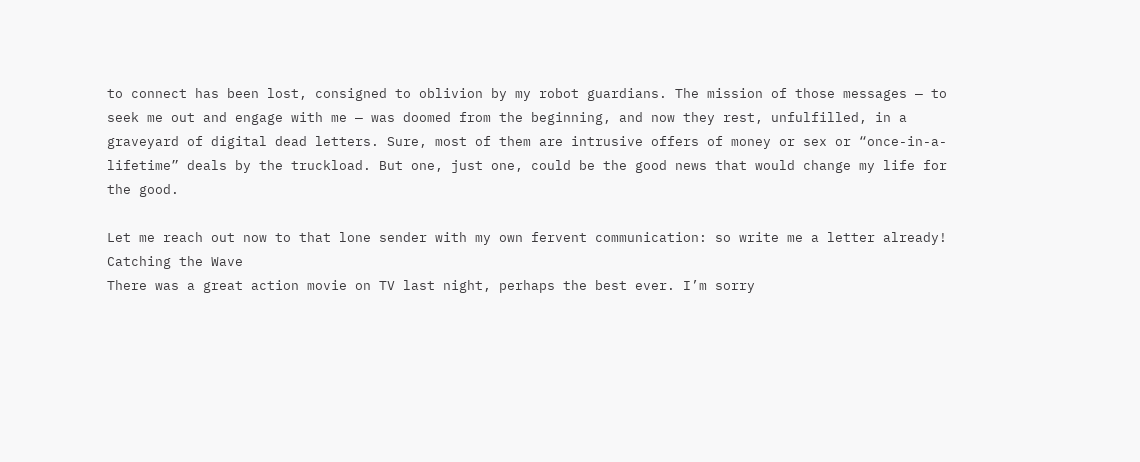to connect has been lost, consigned to oblivion by my robot guardians. The mission of those messages — to seek me out and engage with me — was doomed from the beginning, and now they rest, unfulfilled, in a graveyard of digital dead letters. Sure, most of them are intrusive offers of money or sex or “once-in-a-lifetime” deals by the truckload. But one, just one, could be the good news that would change my life for the good.

Let me reach out now to that lone sender with my own fervent communication: so write me a letter already!
Catching the Wave
There was a great action movie on TV last night, perhaps the best ever. I’m sorry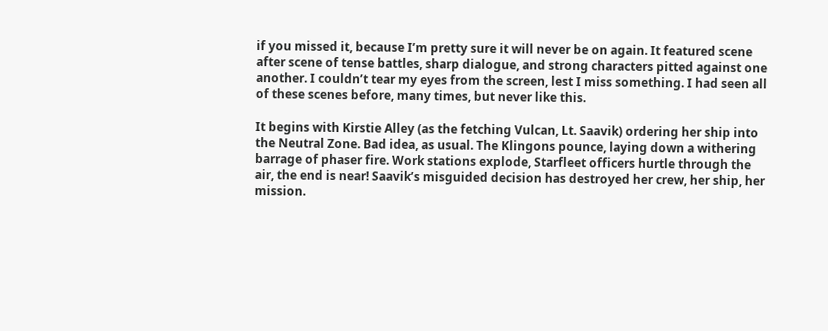if you missed it, because I’m pretty sure it will never be on again. It featured scene after scene of tense battles, sharp dialogue, and strong characters pitted against one another. I couldn’t tear my eyes from the screen, lest I miss something. I had seen all of these scenes before, many times, but never like this.

It begins with Kirstie Alley (as the fetching Vulcan, Lt. Saavik) ordering her ship into the Neutral Zone. Bad idea, as usual. The Klingons pounce, laying down a withering barrage of phaser fire. Work stations explode, Starfleet officers hurtle through the air, the end is near! Saavik’s misguided decision has destroyed her crew, her ship, her mission.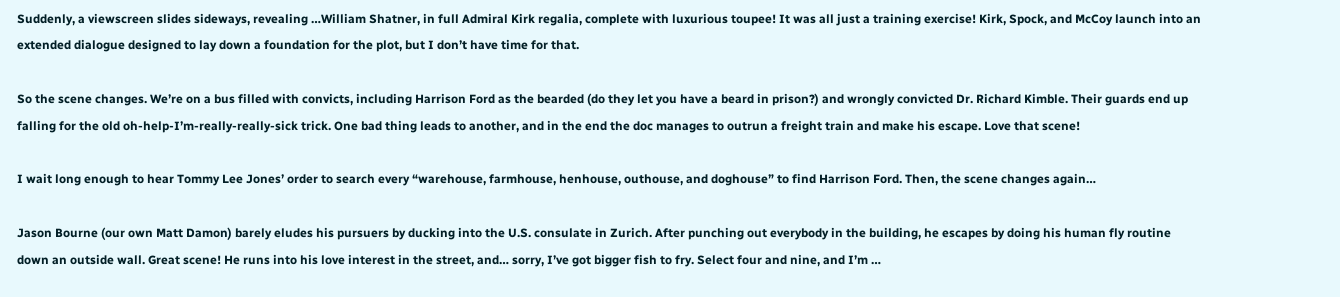Suddenly, a viewscreen slides sideways, revealing …William Shatner, in full Admiral Kirk regalia, complete with luxurious toupee! It was all just a training exercise! Kirk, Spock, and McCoy launch into an extended dialogue designed to lay down a foundation for the plot, but I don’t have time for that.

So the scene changes. We’re on a bus filled with convicts, including Harrison Ford as the bearded (do they let you have a beard in prison?) and wrongly convicted Dr. Richard Kimble. Their guards end up falling for the old oh-help-I’m-really-really-sick trick. One bad thing leads to another, and in the end the doc manages to outrun a freight train and make his escape. Love that scene!

I wait long enough to hear Tommy Lee Jones’ order to search every “warehouse, farmhouse, henhouse, outhouse, and doghouse” to find Harrison Ford. Then, the scene changes again…

Jason Bourne (our own Matt Damon) barely eludes his pursuers by ducking into the U.S. consulate in Zurich. After punching out everybody in the building, he escapes by doing his human fly routine down an outside wall. Great scene! He runs into his love interest in the street, and… sorry, I’ve got bigger fish to fry. Select four and nine, and I’m …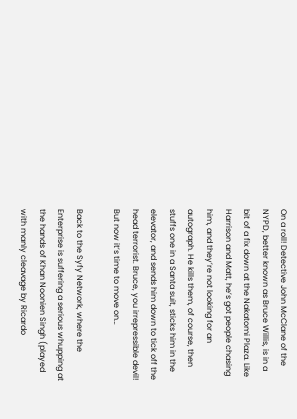On a roll! Detective John McClane of the NYPD, better known as Bruce Willis, is in a bit of a fix down at the Nakatomi Plaza. Like Harrison and Matt, he’s got people chasing him, and they’re not looking for an autograph. He kills them, of course, then stuffs one in a Santa suit, sticks him in the elevator, and sends him down to tick off the head terrorist. Bruce, you irrepressible devil! But now it’s time to move on…

Back to the Syfy Network, where the Enterprise is suffering a serious whupping at the hands of Khan Noonien Singh (played with manly cleavage by Ricardo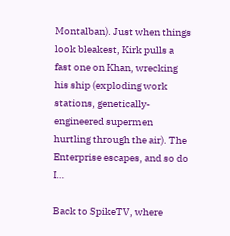Montalban). Just when things look bleakest, Kirk pulls a fast one on Khan, wrecking his ship (exploding work stations, genetically-engineered supermen hurtling through the air). The Enterprise escapes, and so do I…

Back to SpikeTV, where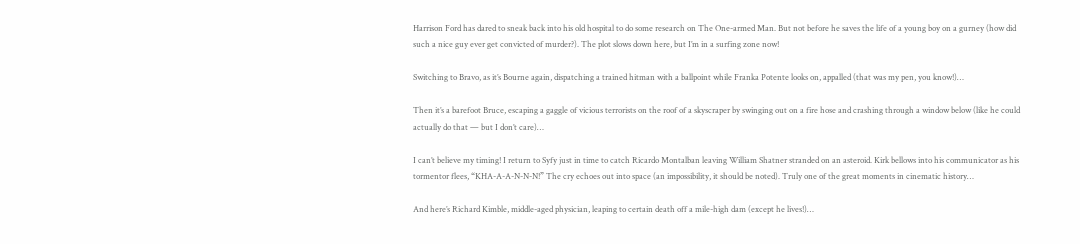Harrison Ford has dared to sneak back into his old hospital to do some research on The One-armed Man. But not before he saves the life of a young boy on a gurney (how did such a nice guy ever get convicted of murder?). The plot slows down here, but I’m in a surfing zone now!

Switching to Bravo, as it’s Bourne again, dispatching a trained hitman with a ballpoint while Franka Potente looks on, appalled (that was my pen, you know!)…

Then it’s a barefoot Bruce, escaping a gaggle of vicious terrorists on the roof of a skyscraper by swinging out on a fire hose and crashing through a window below (like he could actually do that — but I don’t care)…

I can’t believe my timing! I return to Syfy just in time to catch Ricardo Montalban leaving William Shatner stranded on an asteroid. Kirk bellows into his communicator as his tormentor flees, “KHA-A-A-N-N-N!” The cry echoes out into space (an impossibility, it should be noted). Truly one of the great moments in cinematic history…

And here’s Richard Kimble, middle-aged physician, leaping to certain death off a mile-high dam (except he lives!)…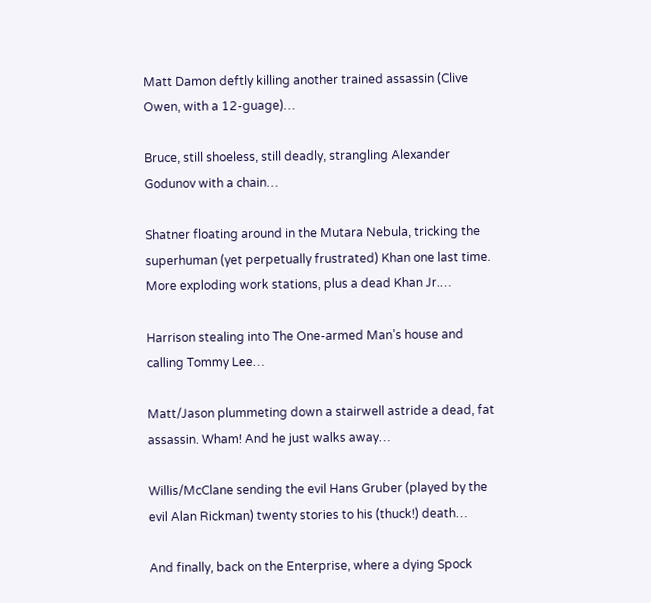Matt Damon deftly killing another trained assassin (Clive Owen, with a 12-guage)…

Bruce, still shoeless, still deadly, strangling Alexander Godunov with a chain…

Shatner floating around in the Mutara Nebula, tricking the superhuman (yet perpetually frustrated) Khan one last time. More exploding work stations, plus a dead Khan Jr.…

Harrison stealing into The One-armed Man’s house and calling Tommy Lee…

Matt/Jason plummeting down a stairwell astride a dead, fat assassin. Wham! And he just walks away…

Willis/McClane sending the evil Hans Gruber (played by the evil Alan Rickman) twenty stories to his (thuck!) death…

And finally, back on the Enterprise, where a dying Spock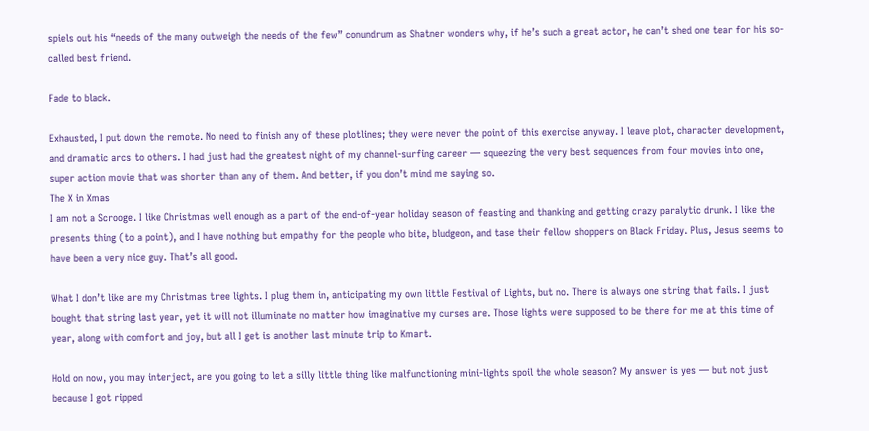spiels out his “needs of the many outweigh the needs of the few” conundrum as Shatner wonders why, if he’s such a great actor, he can’t shed one tear for his so-called best friend.

Fade to black.

Exhausted, I put down the remote. No need to finish any of these plotlines; they were never the point of this exercise anyway. I leave plot, character development, and dramatic arcs to others. I had just had the greatest night of my channel-surfing career — squeezing the very best sequences from four movies into one, super action movie that was shorter than any of them. And better, if you don’t mind me saying so.
The X in Xmas
I am not a Scrooge. I like Christmas well enough as a part of the end-of-year holiday season of feasting and thanking and getting crazy paralytic drunk. I like the presents thing (to a point), and I have nothing but empathy for the people who bite, bludgeon, and tase their fellow shoppers on Black Friday. Plus, Jesus seems to have been a very nice guy. That’s all good.

What I don’t like are my Christmas tree lights. I plug them in, anticipating my own little Festival of Lights, but no. There is always one string that fails. I just bought that string last year, yet it will not illuminate no matter how imaginative my curses are. Those lights were supposed to be there for me at this time of year, along with comfort and joy, but all I get is another last minute trip to Kmart.

Hold on now, you may interject, are you going to let a silly little thing like malfunctioning mini-lights spoil the whole season? My answer is yes — but not just because I got ripped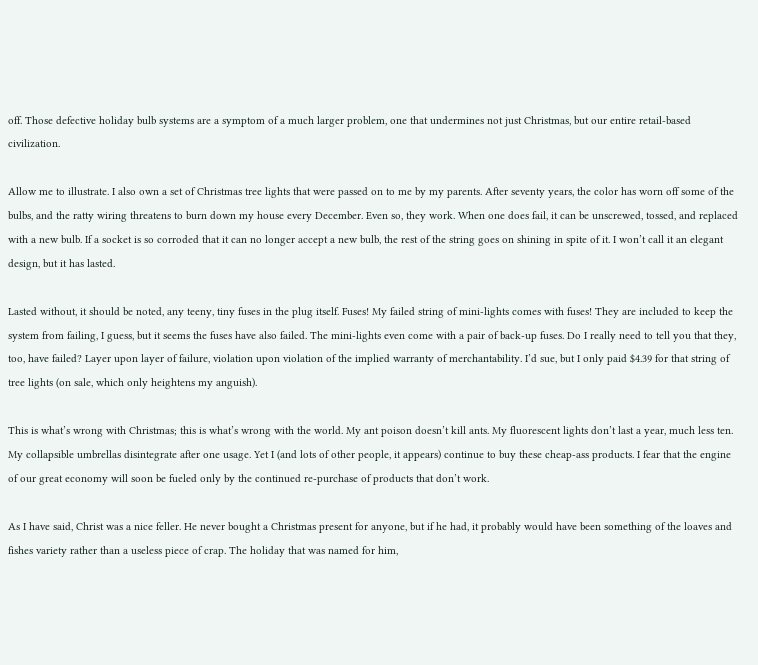off. Those defective holiday bulb systems are a symptom of a much larger problem, one that undermines not just Christmas, but our entire retail-based civilization.

Allow me to illustrate. I also own a set of Christmas tree lights that were passed on to me by my parents. After seventy years, the color has worn off some of the bulbs, and the ratty wiring threatens to burn down my house every December. Even so, they work. When one does fail, it can be unscrewed, tossed, and replaced with a new bulb. If a socket is so corroded that it can no longer accept a new bulb, the rest of the string goes on shining in spite of it. I won’t call it an elegant design, but it has lasted.

Lasted without, it should be noted, any teeny, tiny fuses in the plug itself. Fuses! My failed string of mini-lights comes with fuses! They are included to keep the system from failing, I guess, but it seems the fuses have also failed. The mini-lights even come with a pair of back-up fuses. Do I really need to tell you that they, too, have failed? Layer upon layer of failure, violation upon violation of the implied warranty of merchantability. I’d sue, but I only paid $4.39 for that string of tree lights (on sale, which only heightens my anguish).

This is what’s wrong with Christmas; this is what’s wrong with the world. My ant poison doesn’t kill ants. My fluorescent lights don’t last a year, much less ten. My collapsible umbrellas disintegrate after one usage. Yet I (and lots of other people, it appears) continue to buy these cheap-ass products. I fear that the engine of our great economy will soon be fueled only by the continued re-purchase of products that don’t work.

As I have said, Christ was a nice feller. He never bought a Christmas present for anyone, but if he had, it probably would have been something of the loaves and fishes variety rather than a useless piece of crap. The holiday that was named for him,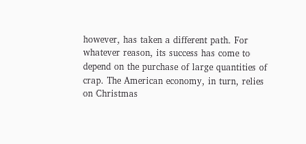however, has taken a different path. For whatever reason, its success has come to depend on the purchase of large quantities of crap. The American economy, in turn, relies on Christmas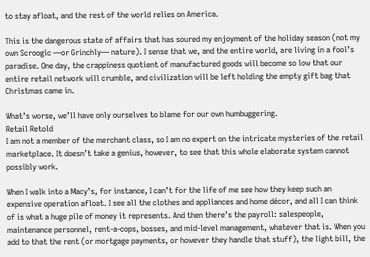to stay afloat, and the rest of the world relies on America.

This is the dangerous state of affairs that has soured my enjoyment of the holiday season (not my own Scroogic —or Grinchly— nature). I sense that we, and the entire world, are living in a fool’s paradise. One day, the crappiness quotient of manufactured goods will become so low that our entire retail network will crumble, and civilization will be left holding the empty gift bag that Christmas came in.

What’s worse, we’ll have only ourselves to blame for our own humbuggering.
Retail Retold
I am not a member of the merchant class, so I am no expert on the intricate mysteries of the retail marketplace. It doesn’t take a genius, however, to see that this whole elaborate system cannot possibly work.

When I walk into a Macy’s, for instance, I can’t for the life of me see how they keep such an expensive operation afloat. I see all the clothes and appliances and home décor, and all I can think of is what a huge pile of money it represents. And then there’s the payroll: salespeople, maintenance personnel, rent-a-cops, bosses, and mid-level management, whatever that is. When you add to that the rent (or mortgage payments, or however they handle that stuff), the light bill, the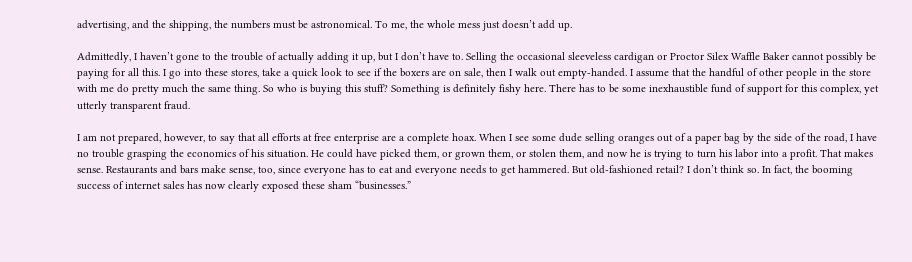advertising, and the shipping, the numbers must be astronomical. To me, the whole mess just doesn’t add up.

Admittedly, I haven’t gone to the trouble of actually adding it up, but I don’t have to. Selling the occasional sleeveless cardigan or Proctor Silex Waffle Baker cannot possibly be paying for all this. I go into these stores, take a quick look to see if the boxers are on sale, then I walk out empty-handed. I assume that the handful of other people in the store with me do pretty much the same thing. So who is buying this stuff? Something is definitely fishy here. There has to be some inexhaustible fund of support for this complex, yet utterly transparent fraud.

I am not prepared, however, to say that all efforts at free enterprise are a complete hoax. When I see some dude selling oranges out of a paper bag by the side of the road, I have no trouble grasping the economics of his situation. He could have picked them, or grown them, or stolen them, and now he is trying to turn his labor into a profit. That makes sense. Restaurants and bars make sense, too, since everyone has to eat and everyone needs to get hammered. But old-fashioned retail? I don’t think so. In fact, the booming success of internet sales has now clearly exposed these sham “businesses.”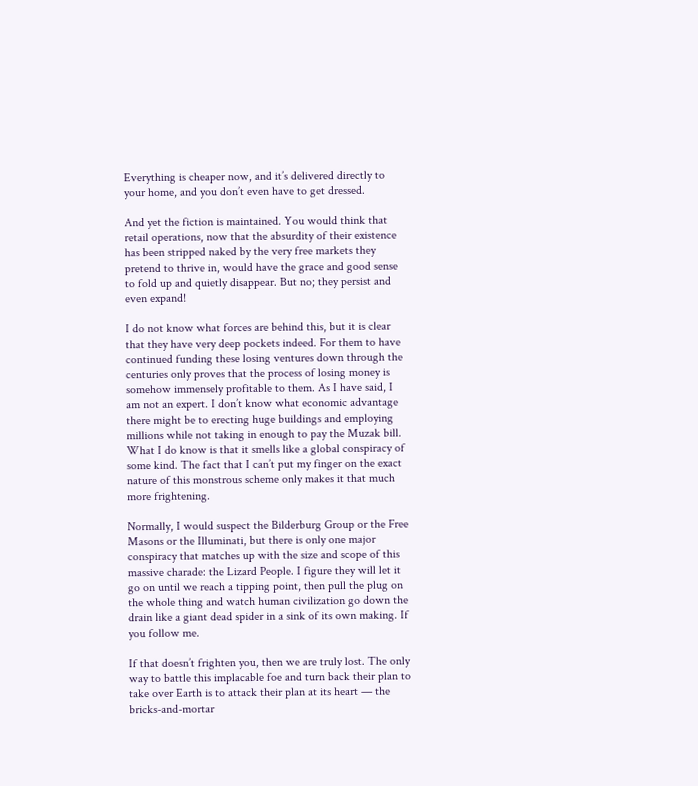Everything is cheaper now, and it’s delivered directly to your home, and you don’t even have to get dressed.

And yet the fiction is maintained. You would think that retail operations, now that the absurdity of their existence has been stripped naked by the very free markets they pretend to thrive in, would have the grace and good sense to fold up and quietly disappear. But no; they persist and even expand!

I do not know what forces are behind this, but it is clear that they have very deep pockets indeed. For them to have continued funding these losing ventures down through the centuries only proves that the process of losing money is somehow immensely profitable to them. As I have said, I am not an expert. I don’t know what economic advantage there might be to erecting huge buildings and employing millions while not taking in enough to pay the Muzak bill. What I do know is that it smells like a global conspiracy of some kind. The fact that I can’t put my finger on the exact nature of this monstrous scheme only makes it that much more frightening.

Normally, I would suspect the Bilderburg Group or the Free Masons or the Illuminati, but there is only one major conspiracy that matches up with the size and scope of this massive charade: the Lizard People. I figure they will let it go on until we reach a tipping point, then pull the plug on the whole thing and watch human civilization go down the drain like a giant dead spider in a sink of its own making. If you follow me.

If that doesn’t frighten you, then we are truly lost. The only way to battle this implacable foe and turn back their plan to take over Earth is to attack their plan at its heart — the bricks-and-mortar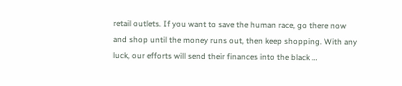retail outlets. If you want to save the human race, go there now and shop until the money runs out, then keep shopping. With any luck, our efforts will send their finances into the black …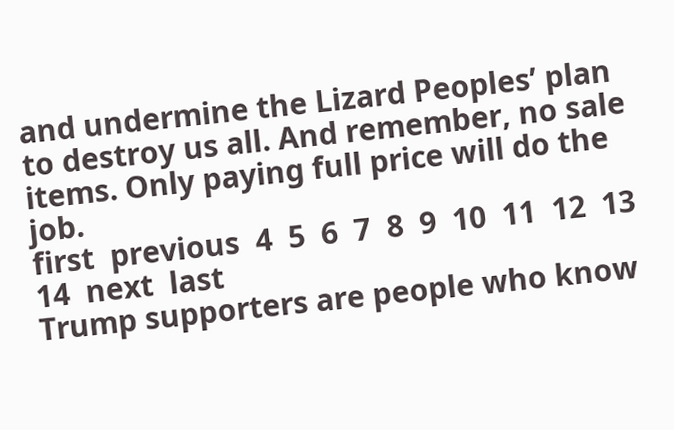and undermine the Lizard Peoples’ plan to destroy us all. And remember, no sale items. Only paying full price will do the job.
first  previous  4  5  6  7  8  9  10  11  12  13  14  next  last
Trump supporters are people who know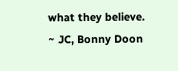what they believe.
~ JC, Bonny Doon